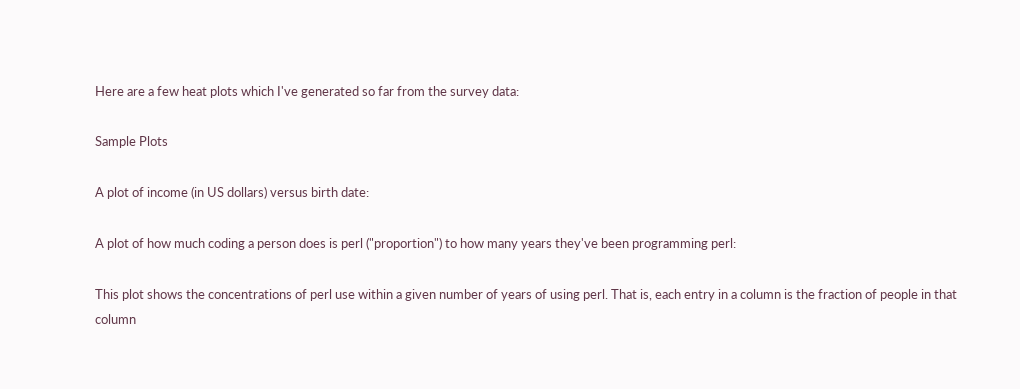Here are a few heat plots which I've generated so far from the survey data:

Sample Plots

A plot of income (in US dollars) versus birth date:

A plot of how much coding a person does is perl ("proportion") to how many years they've been programming perl:

This plot shows the concentrations of perl use within a given number of years of using perl. That is, each entry in a column is the fraction of people in that column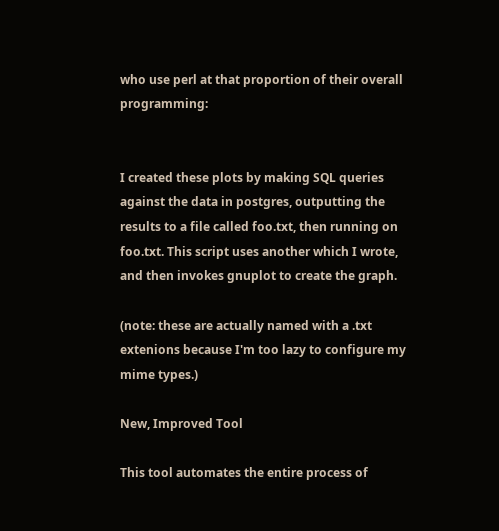who use perl at that proportion of their overall programming:


I created these plots by making SQL queries against the data in postgres, outputting the results to a file called foo.txt, then running on foo.txt. This script uses another which I wrote, and then invokes gnuplot to create the graph.

(note: these are actually named with a .txt extenions because I'm too lazy to configure my mime types.)

New, Improved Tool

This tool automates the entire process of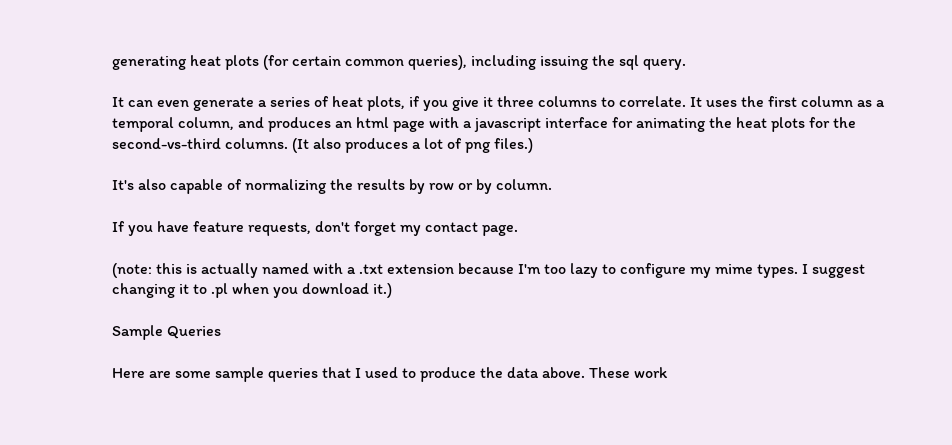generating heat plots (for certain common queries), including issuing the sql query.

It can even generate a series of heat plots, if you give it three columns to correlate. It uses the first column as a temporal column, and produces an html page with a javascript interface for animating the heat plots for the second-vs-third columns. (It also produces a lot of png files.)

It's also capable of normalizing the results by row or by column.

If you have feature requests, don't forget my contact page.

(note: this is actually named with a .txt extension because I'm too lazy to configure my mime types. I suggest changing it to .pl when you download it.)

Sample Queries

Here are some sample queries that I used to produce the data above. These work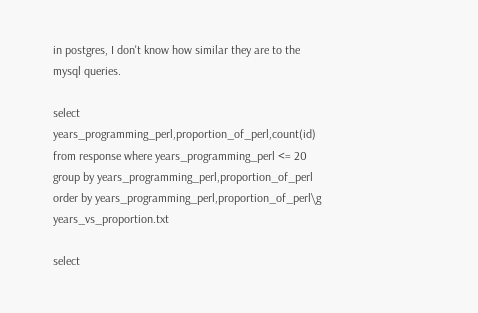in postgres, I don't know how similar they are to the mysql queries.

select years_programming_perl,proportion_of_perl,count(id) from response where years_programming_perl <= 20 group by years_programming_perl,proportion_of_perl order by years_programming_perl,proportion_of_perl\g years_vs_proportion.txt

select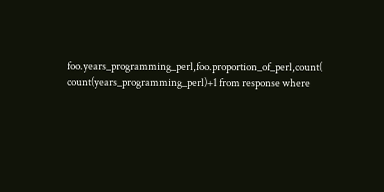foo.years_programming_perl,foo.proportion_of_perl,count( count(years_programming_perl)+1 from response where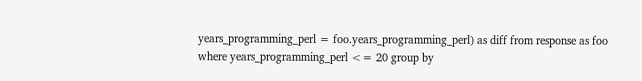years_programming_perl = foo.years_programming_perl) as diff from response as foo where years_programming_perl <= 20 group by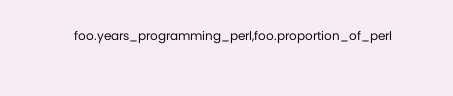foo.years_programming_perl,foo.proportion_of_perl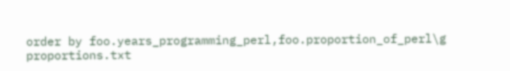order by foo.years_programming_perl,foo.proportion_of_perl\g proportions.txt